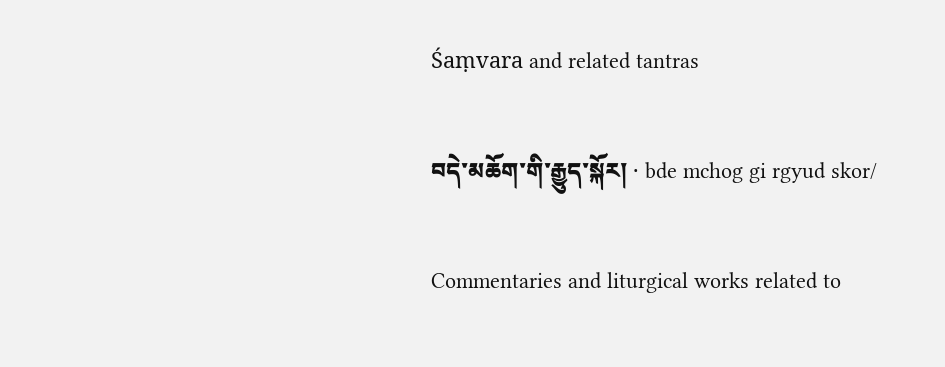Śaṃvara and related tantras

བདེ་མཆོག་གི་རྒྱུད་སྐོར། · bde mchog gi rgyud skor/

Commentaries and liturgical works related to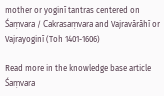mother or yoginī tantras centered on Śaṃvara / Cakrasaṃvara and Vajravārāhī or Vajrayoginī (Toh 1401-1606)

Read more in the knowledge base article Śaṃvara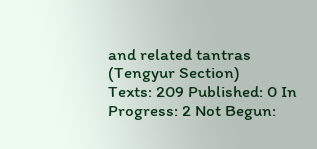and related tantras (Tengyur Section)
Texts: 209 Published: 0 In Progress: 2 Not Begun: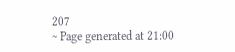207
~ Page generated at 21:00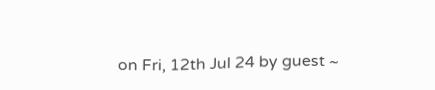on Fri, 12th Jul 24 by guest ~